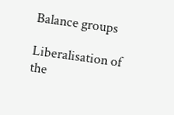Balance groups

Liberalisation of the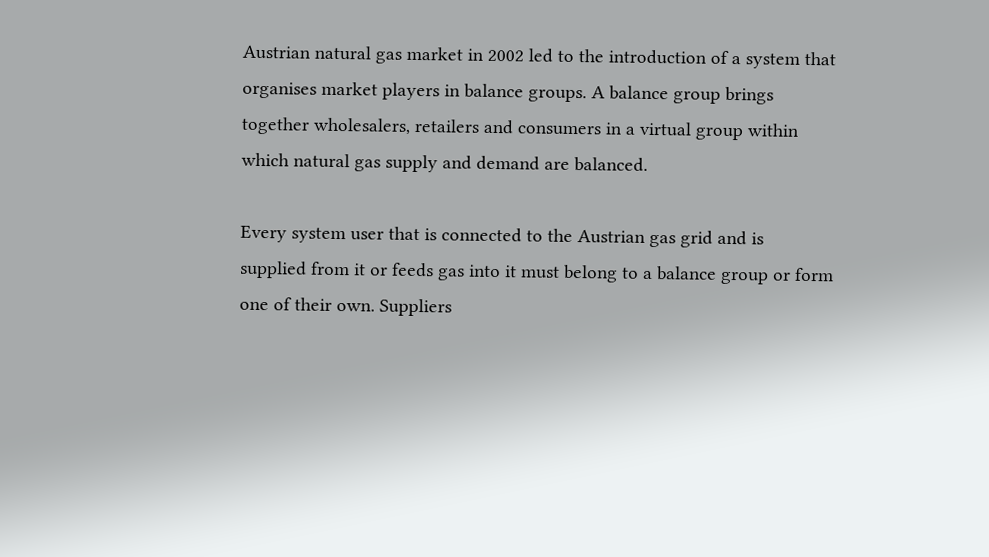Austrian natural gas market in 2002 led to the introduction of a system that organises market players in balance groups. A balance group brings together wholesalers, retailers and consumers in a virtual group within which natural gas supply and demand are balanced.

Every system user that is connected to the Austrian gas grid and is supplied from it or feeds gas into it must belong to a balance group or form one of their own. Suppliers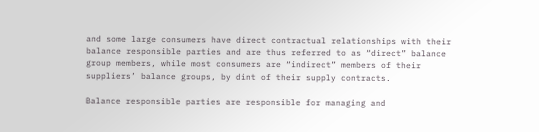and some large consumers have direct contractual relationships with their balance responsible parties and are thus referred to as “direct” balance group members, while most consumers are “indirect” members of their suppliers’ balance groups, by dint of their supply contracts.

Balance responsible parties are responsible for managing and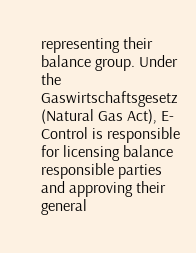representing their balance group. Under the Gaswirtschaftsgesetz (Natural Gas Act), E-Control is responsible for licensing balance responsible parties and approving their general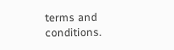terms and conditions.